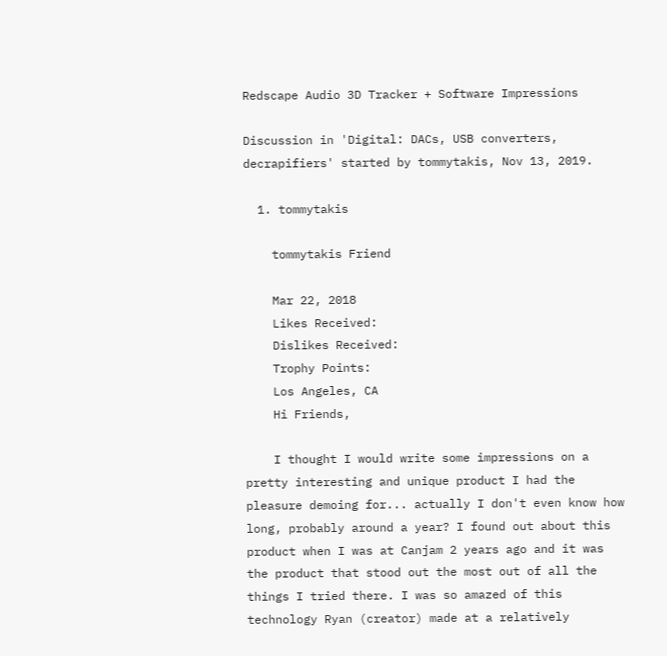Redscape Audio 3D Tracker + Software Impressions

Discussion in 'Digital: DACs, USB converters, decrapifiers' started by tommytakis, Nov 13, 2019.

  1. tommytakis

    tommytakis Friend

    Mar 22, 2018
    Likes Received:
    Dislikes Received:
    Trophy Points:
    Los Angeles, CA
    Hi Friends,

    I thought I would write some impressions on a pretty interesting and unique product I had the pleasure demoing for... actually I don't even know how long, probably around a year? I found out about this product when I was at Canjam 2 years ago and it was the product that stood out the most out of all the things I tried there. I was so amazed of this technology Ryan (creator) made at a relatively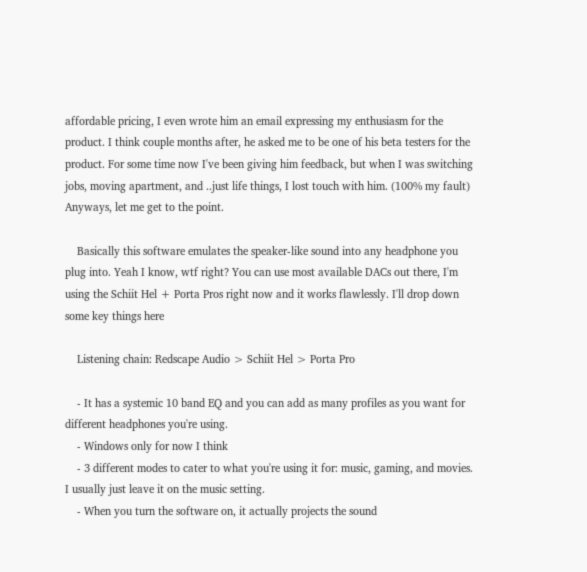affordable pricing, I even wrote him an email expressing my enthusiasm for the product. I think couple months after, he asked me to be one of his beta testers for the product. For some time now I've been giving him feedback, but when I was switching jobs, moving apartment, and ..just life things, I lost touch with him. (100% my fault) Anyways, let me get to the point.

    Basically this software emulates the speaker-like sound into any headphone you plug into. Yeah I know, wtf right? You can use most available DACs out there, I'm using the Schiit Hel + Porta Pros right now and it works flawlessly. I'll drop down some key things here

    Listening chain: Redscape Audio > Schiit Hel > Porta Pro

    - It has a systemic 10 band EQ and you can add as many profiles as you want for different headphones you're using.
    - Windows only for now I think
    - 3 different modes to cater to what you're using it for: music, gaming, and movies. I usually just leave it on the music setting.
    - When you turn the software on, it actually projects the sound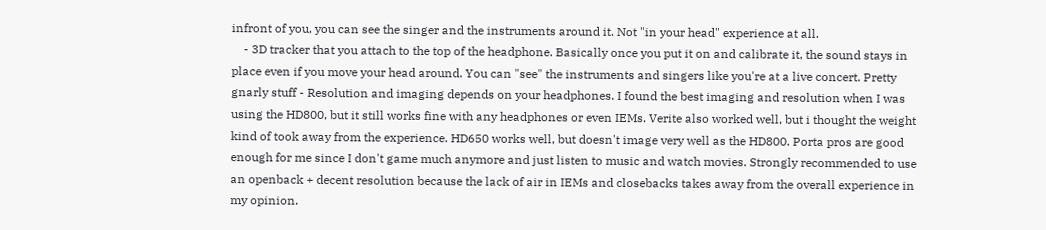infront of you, you can see the singer and the instruments around it. Not "in your head" experience at all.
    - 3D tracker that you attach to the top of the headphone. Basically once you put it on and calibrate it, the sound stays in place even if you move your head around. You can "see" the instruments and singers like you're at a live concert. Pretty gnarly stuff - Resolution and imaging depends on your headphones. I found the best imaging and resolution when I was using the HD800, but it still works fine with any headphones or even IEMs. Verite also worked well, but i thought the weight kind of took away from the experience. HD650 works well, but doesn't image very well as the HD800. Porta pros are good enough for me since I don't game much anymore and just listen to music and watch movies. Strongly recommended to use an openback + decent resolution because the lack of air in IEMs and closebacks takes away from the overall experience in my opinion.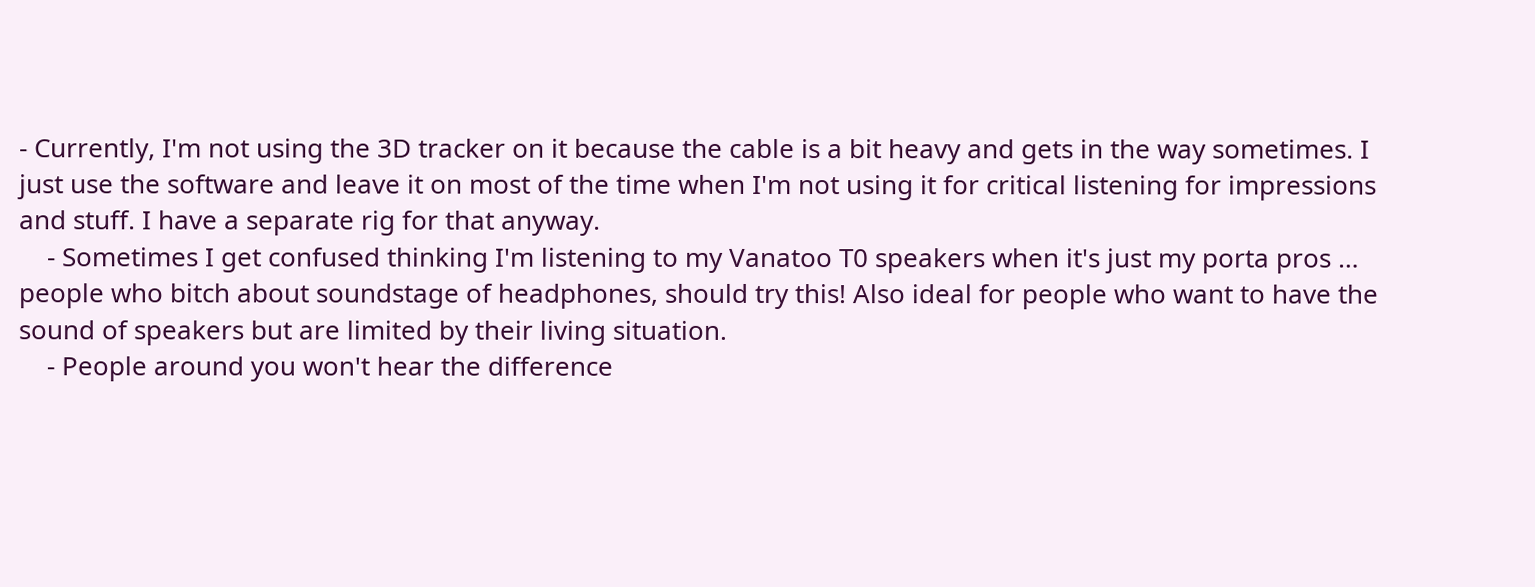- Currently, I'm not using the 3D tracker on it because the cable is a bit heavy and gets in the way sometimes. I just use the software and leave it on most of the time when I'm not using it for critical listening for impressions and stuff. I have a separate rig for that anyway.
    - Sometimes I get confused thinking I'm listening to my Vanatoo T0 speakers when it's just my porta pros … people who bitch about soundstage of headphones, should try this! Also ideal for people who want to have the sound of speakers but are limited by their living situation.
    - People around you won't hear the difference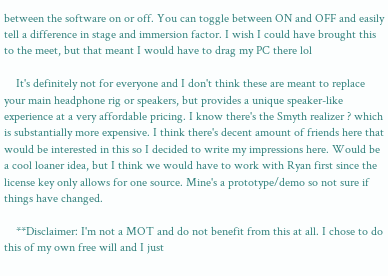between the software on or off. You can toggle between ON and OFF and easily tell a difference in stage and immersion factor. I wish I could have brought this to the meet, but that meant I would have to drag my PC there lol

    It's definitely not for everyone and I don't think these are meant to replace your main headphone rig or speakers, but provides a unique speaker-like experience at a very affordable pricing. I know there's the Smyth realizer ? which is substantially more expensive. I think there's decent amount of friends here that would be interested in this so I decided to write my impressions here. Would be a cool loaner idea, but I think we would have to work with Ryan first since the license key only allows for one source. Mine's a prototype/demo so not sure if things have changed.

    **Disclaimer: I'm not a MOT and do not benefit from this at all. I chose to do this of my own free will and I just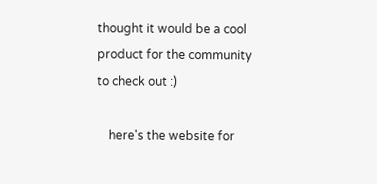thought it would be a cool product for the community to check out :)

    here's the website for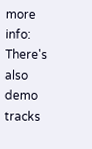more info: There's also demo tracks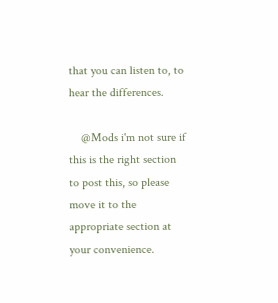that you can listen to, to hear the differences.

    @Mods i'm not sure if this is the right section to post this, so please move it to the appropriate section at your convenience.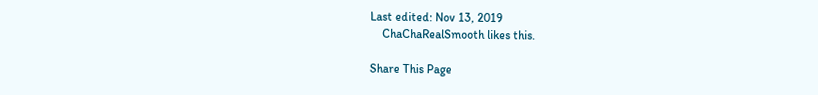Last edited: Nov 13, 2019
    ChaChaRealSmooth likes this.

Share This Page